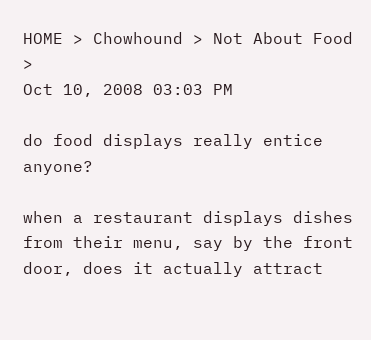HOME > Chowhound > Not About Food >
Oct 10, 2008 03:03 PM

do food displays really entice anyone?

when a restaurant displays dishes from their menu, say by the front door, does it actually attract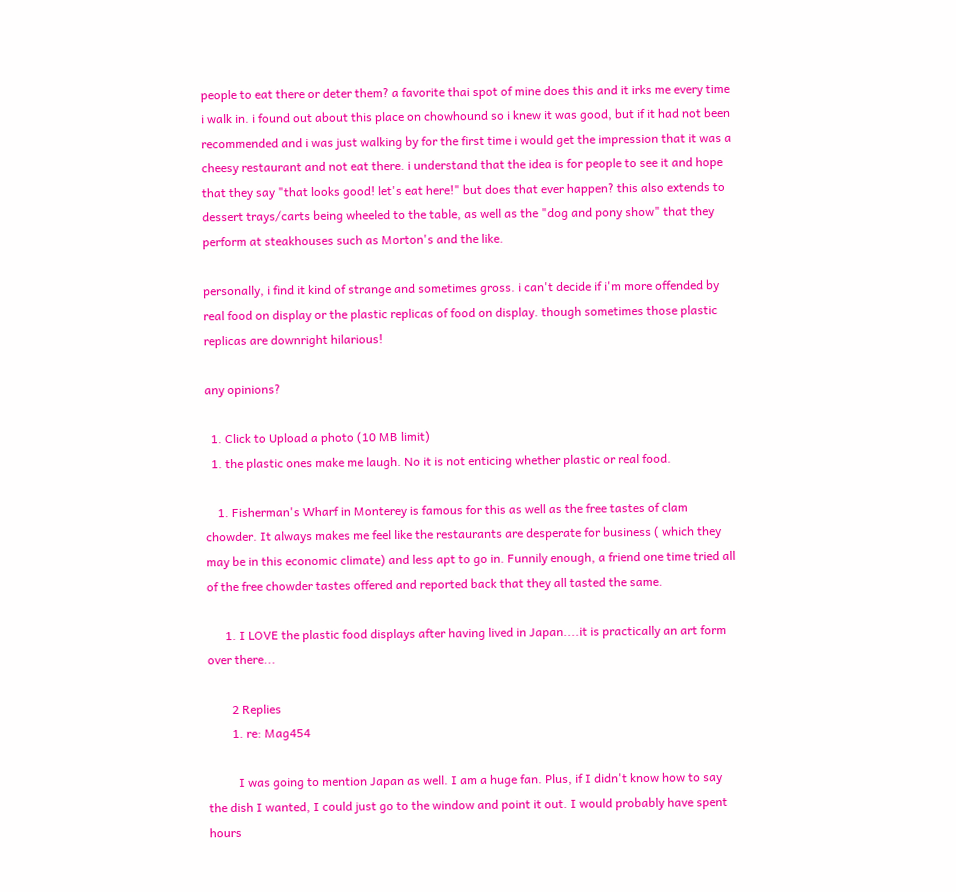people to eat there or deter them? a favorite thai spot of mine does this and it irks me every time i walk in. i found out about this place on chowhound so i knew it was good, but if it had not been recommended and i was just walking by for the first time i would get the impression that it was a cheesy restaurant and not eat there. i understand that the idea is for people to see it and hope that they say "that looks good! let's eat here!" but does that ever happen? this also extends to dessert trays/carts being wheeled to the table, as well as the "dog and pony show" that they perform at steakhouses such as Morton's and the like.

personally, i find it kind of strange and sometimes gross. i can't decide if i'm more offended by real food on display or the plastic replicas of food on display. though sometimes those plastic replicas are downright hilarious!

any opinions?

  1. Click to Upload a photo (10 MB limit)
  1. the plastic ones make me laugh. No it is not enticing whether plastic or real food.

    1. Fisherman's Wharf in Monterey is famous for this as well as the free tastes of clam chowder. It always makes me feel like the restaurants are desperate for business ( which they may be in this economic climate) and less apt to go in. Funnily enough, a friend one time tried all of the free chowder tastes offered and reported back that they all tasted the same.

      1. I LOVE the plastic food displays after having lived in Japan....it is practically an art form over there...

        2 Replies
        1. re: Mag454

          I was going to mention Japan as well. I am a huge fan. Plus, if I didn't know how to say the dish I wanted, I could just go to the window and point it out. I would probably have spent hours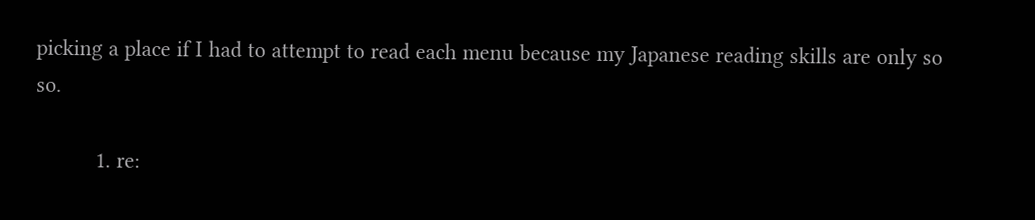picking a place if I had to attempt to read each menu because my Japanese reading skills are only so so.

          1. re: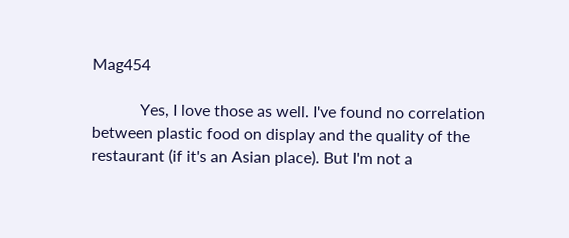Mag454

            Yes, I love those as well. I've found no correlation between plastic food on display and the quality of the restaurant (if it's an Asian place). But I'm not a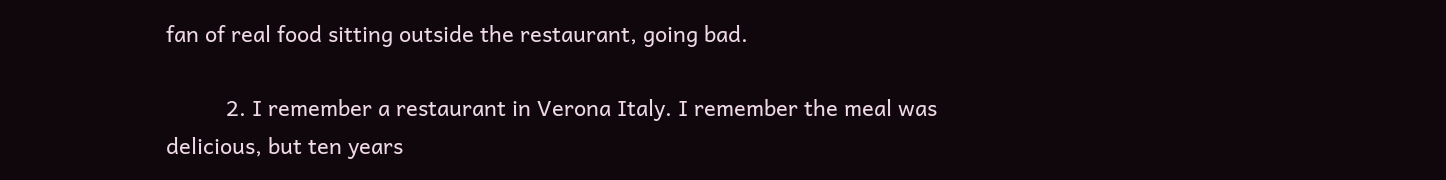fan of real food sitting outside the restaurant, going bad.

          2. I remember a restaurant in Verona Italy. I remember the meal was delicious, but ten years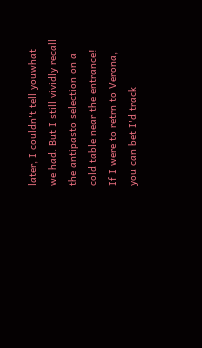later, I couldn't tell youwhat we had. But I still vividly recall the antipasto selection on a cold table near the entrance! If I were to retrn to Verona, you can bet I'd track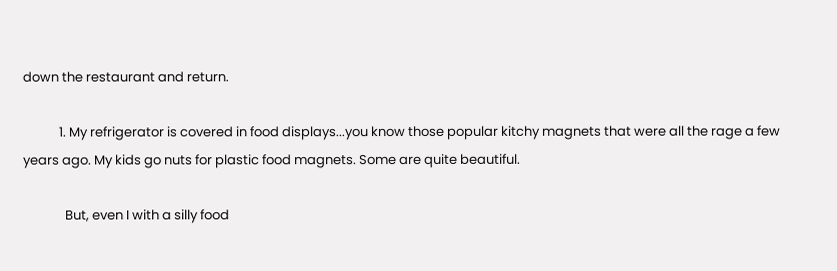down the restaurant and return.

            1. My refrigerator is covered in food displays...you know those popular kitchy magnets that were all the rage a few years ago. My kids go nuts for plastic food magnets. Some are quite beautiful.

              But, even I with a silly food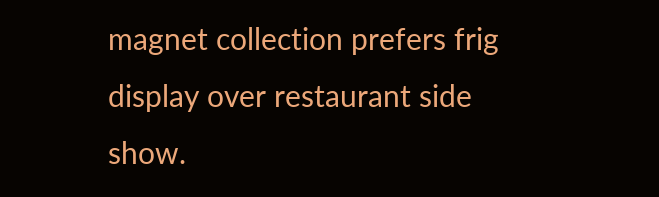magnet collection prefers frig display over restaurant side show.